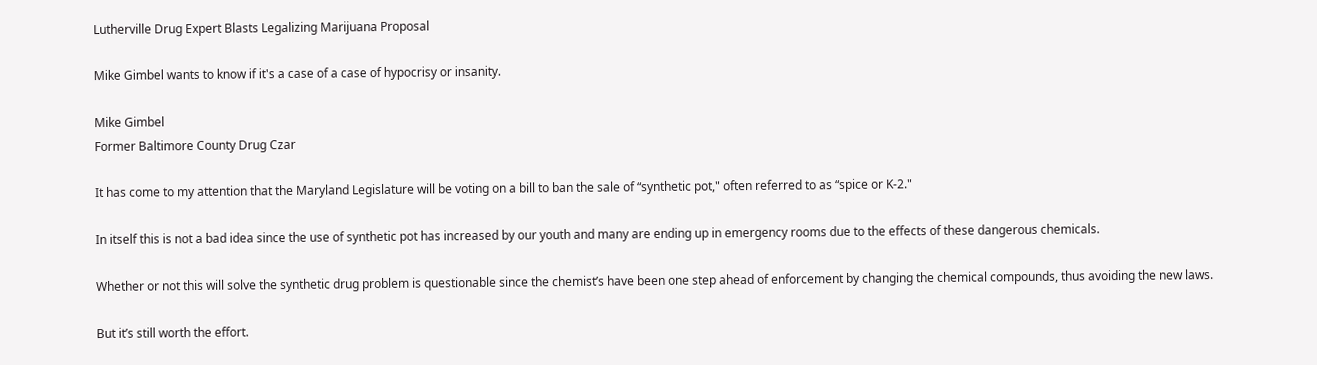Lutherville Drug Expert Blasts Legalizing Marijuana Proposal

Mike Gimbel wants to know if it's a case of a case of hypocrisy or insanity.

Mike Gimbel
Former Baltimore County Drug Czar

It has come to my attention that the Maryland Legislature will be voting on a bill to ban the sale of “synthetic pot," often referred to as “spice or K-2."

In itself this is not a bad idea since the use of synthetic pot has increased by our youth and many are ending up in emergency rooms due to the effects of these dangerous chemicals.

Whether or not this will solve the synthetic drug problem is questionable since the chemist’s have been one step ahead of enforcement by changing the chemical compounds, thus avoiding the new laws.

But it’s still worth the effort.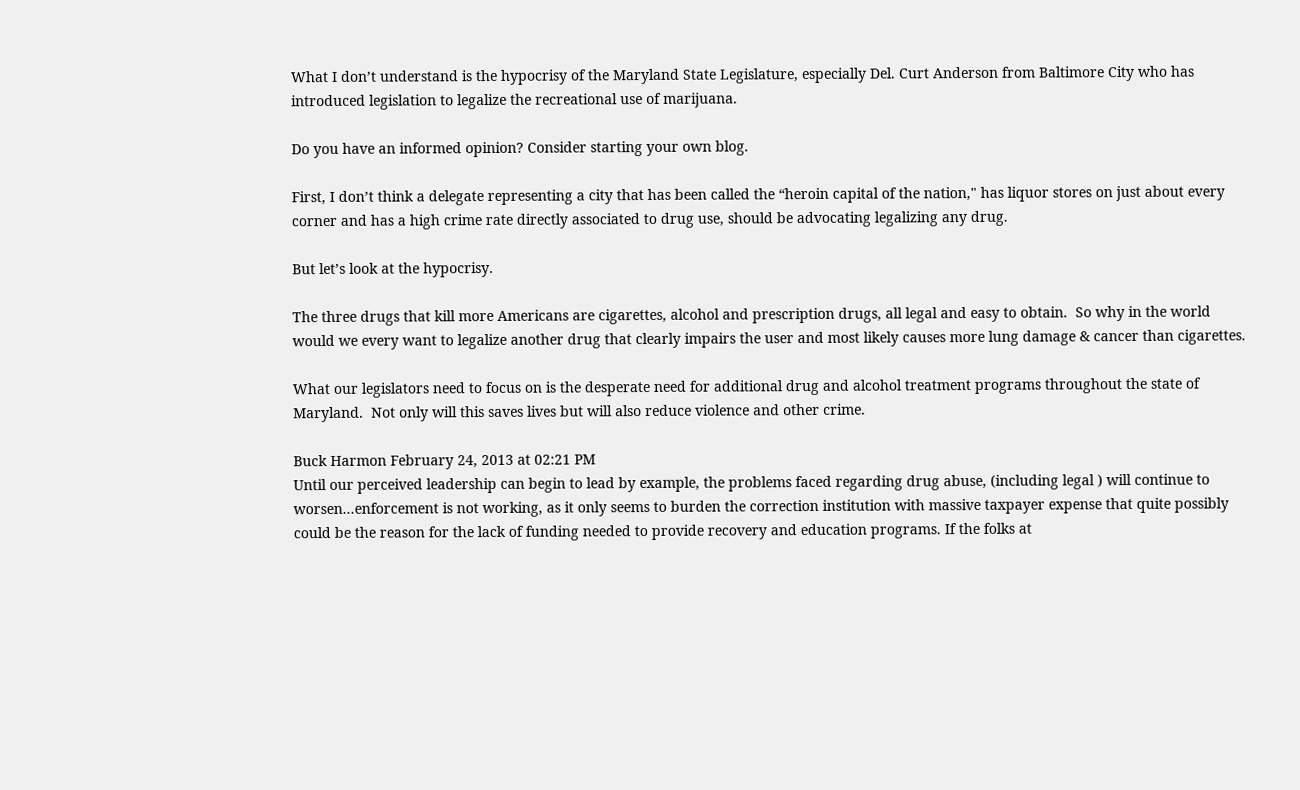What I don’t understand is the hypocrisy of the Maryland State Legislature, especially Del. Curt Anderson from Baltimore City who has introduced legislation to legalize the recreational use of marijuana.

Do you have an informed opinion? Consider starting your own blog.

First, I don’t think a delegate representing a city that has been called the “heroin capital of the nation," has liquor stores on just about every corner and has a high crime rate directly associated to drug use, should be advocating legalizing any drug.

But let’s look at the hypocrisy.

The three drugs that kill more Americans are cigarettes, alcohol and prescription drugs, all legal and easy to obtain.  So why in the world would we every want to legalize another drug that clearly impairs the user and most likely causes more lung damage & cancer than cigarettes.

What our legislators need to focus on is the desperate need for additional drug and alcohol treatment programs throughout the state of Maryland.  Not only will this saves lives but will also reduce violence and other crime.

Buck Harmon February 24, 2013 at 02:21 PM
Until our perceived leadership can begin to lead by example, the problems faced regarding drug abuse, (including legal ) will continue to worsen...enforcement is not working, as it only seems to burden the correction institution with massive taxpayer expense that quite possibly could be the reason for the lack of funding needed to provide recovery and education programs. If the folks at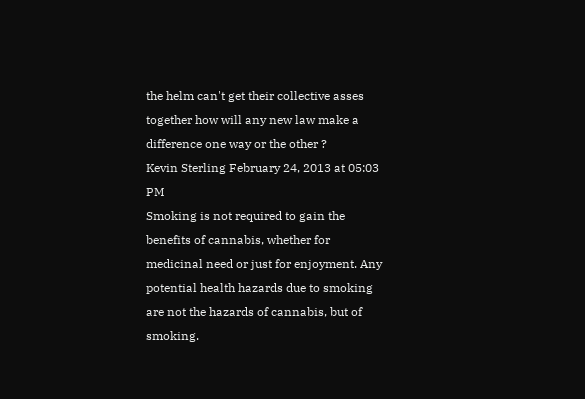the helm can't get their collective asses together how will any new law make a difference one way or the other ?
Kevin Sterling February 24, 2013 at 05:03 PM
Smoking is not required to gain the benefits of cannabis, whether for medicinal need or just for enjoyment. Any potential health hazards due to smoking are not the hazards of cannabis, but of smoking.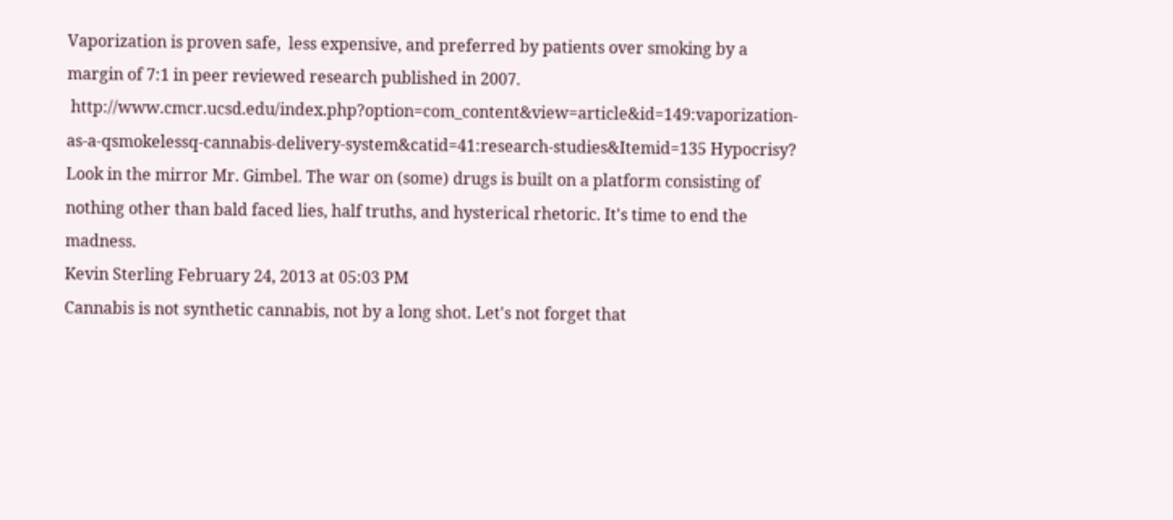Vaporization is proven safe,  less expensive, and preferred by patients over smoking by a margin of 7:1 in peer reviewed research published in 2007.
 http://www.cmcr.ucsd.edu/index.php?option=com_content&view=article&id=149:vaporization-as-a-qsmokelessq-cannabis-delivery-system&catid=41:research-studies&Itemid=135 Hypocrisy? Look in the mirror Mr. Gimbel. The war on (some) drugs is built on a platform consisting of nothing other than bald faced lies, half truths, and hysterical rhetoric. It's time to end the madness.
Kevin Sterling February 24, 2013 at 05:03 PM
Cannabis is not synthetic cannabis, not by a long shot. Let's not forget that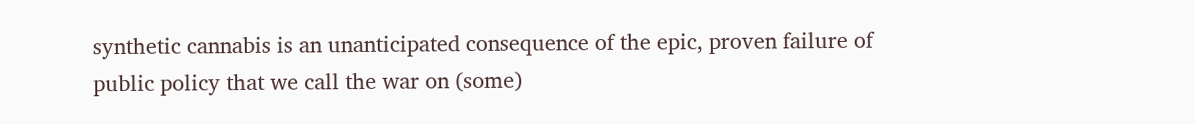synthetic cannabis is an unanticipated consequence of the epic, proven failure of public policy that we call the war on (some)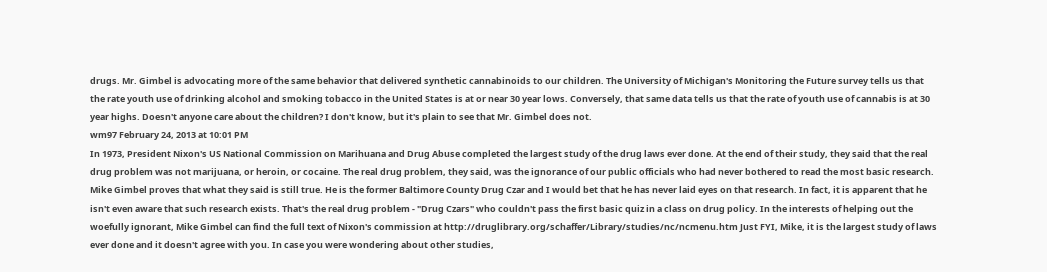drugs. Mr. Gimbel is advocating more of the same behavior that delivered synthetic cannabinoids to our children. The University of Michigan's Monitoring the Future survey tells us that the rate youth use of drinking alcohol and smoking tobacco in the United States is at or near 30 year lows. Conversely, that same data tells us that the rate of youth use of cannabis is at 30 year highs. Doesn't anyone care about the children? I don't know, but it's plain to see that Mr. Gimbel does not.
wm97 February 24, 2013 at 10:01 PM
In 1973, President Nixon's US National Commission on Marihuana and Drug Abuse completed the largest study of the drug laws ever done. At the end of their study, they said that the real drug problem was not marijuana, or heroin, or cocaine. The real drug problem, they said, was the ignorance of our public officials who had never bothered to read the most basic research. Mike Gimbel proves that what they said is still true. He is the former Baltimore County Drug Czar and I would bet that he has never laid eyes on that research. In fact, it is apparent that he isn't even aware that such research exists. That's the real drug problem - "Drug Czars" who couldn't pass the first basic quiz in a class on drug policy. In the interests of helping out the woefully ignorant, Mike Gimbel can find the full text of Nixon's commission at http://druglibrary.org/schaffer/Library/studies/nc/ncmenu.htm Just FYI, Mike, it is the largest study of laws ever done and it doesn't agree with you. In case you were wondering about other studies,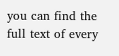you can find the full text of every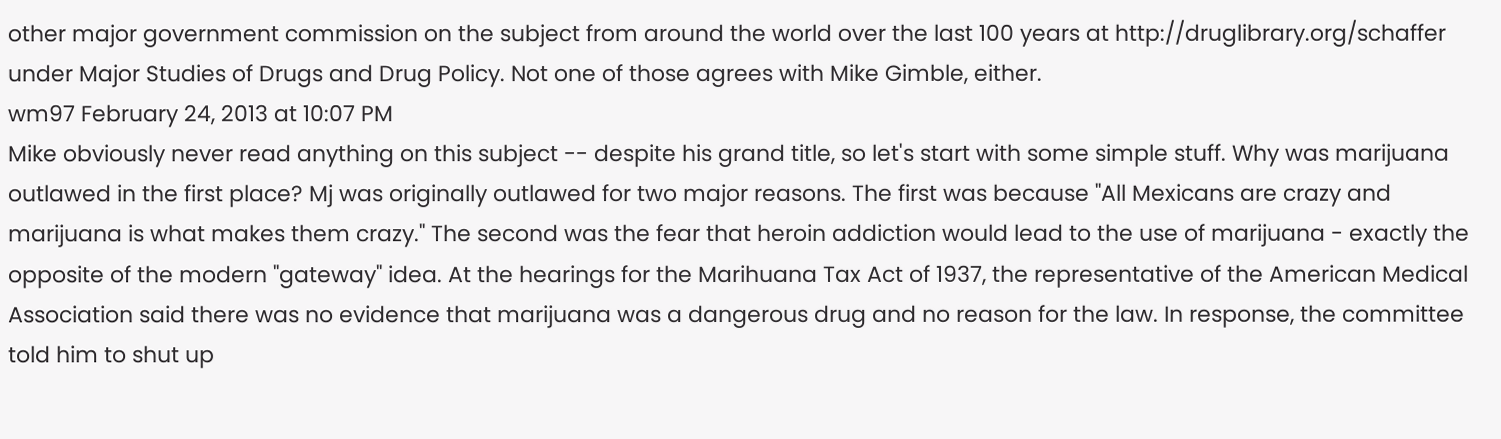other major government commission on the subject from around the world over the last 100 years at http://druglibrary.org/schaffer under Major Studies of Drugs and Drug Policy. Not one of those agrees with Mike Gimble, either.
wm97 February 24, 2013 at 10:07 PM
Mike obviously never read anything on this subject -- despite his grand title, so let's start with some simple stuff. Why was marijuana outlawed in the first place? Mj was originally outlawed for two major reasons. The first was because "All Mexicans are crazy and marijuana is what makes them crazy." The second was the fear that heroin addiction would lead to the use of marijuana - exactly the opposite of the modern "gateway" idea. At the hearings for the Marihuana Tax Act of 1937, the representative of the American Medical Association said there was no evidence that marijuana was a dangerous drug and no reason for the law. In response, the committee told him to shut up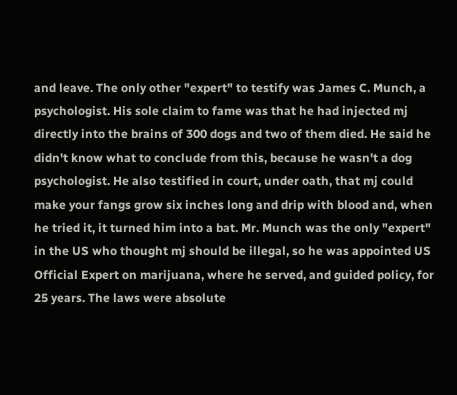and leave. The only other "expert" to testify was James C. Munch, a psychologist. His sole claim to fame was that he had injected mj directly into the brains of 300 dogs and two of them died. He said he didn't know what to conclude from this, because he wasn't a dog psychologist. He also testified in court, under oath, that mj could make your fangs grow six inches long and drip with blood and, when he tried it, it turned him into a bat. Mr. Munch was the only "expert" in the US who thought mj should be illegal, so he was appointed US Official Expert on marijuana, where he served, and guided policy, for 25 years. The laws were absolute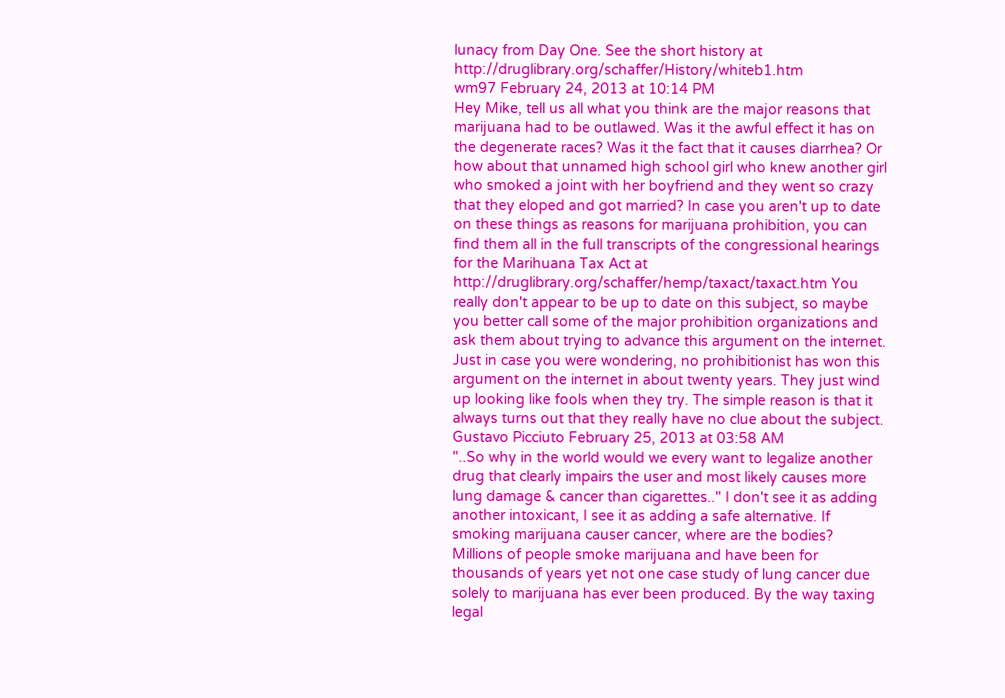lunacy from Day One. See the short history at http://druglibrary.org/schaffer/History/whiteb1.htm
wm97 February 24, 2013 at 10:14 PM
Hey Mike, tell us all what you think are the major reasons that marijuana had to be outlawed. Was it the awful effect it has on the degenerate races? Was it the fact that it causes diarrhea? Or how about that unnamed high school girl who knew another girl who smoked a joint with her boyfriend and they went so crazy that they eloped and got married? In case you aren't up to date on these things as reasons for marijuana prohibition, you can find them all in the full transcripts of the congressional hearings for the Marihuana Tax Act at http://druglibrary.org/schaffer/hemp/taxact/taxact.htm You really don't appear to be up to date on this subject, so maybe you better call some of the major prohibition organizations and ask them about trying to advance this argument on the internet. Just in case you were wondering, no prohibitionist has won this argument on the internet in about twenty years. They just wind up looking like fools when they try. The simple reason is that it always turns out that they really have no clue about the subject.
Gustavo Picciuto February 25, 2013 at 03:58 AM
"..So why in the world would we every want to legalize another drug that clearly impairs the user and most likely causes more lung damage & cancer than cigarettes.." I don't see it as adding another intoxicant, I see it as adding a safe alternative. If smoking marijuana causer cancer, where are the bodies? Millions of people smoke marijuana and have been for thousands of years yet not one case study of lung cancer due solely to marijuana has ever been produced. By the way taxing legal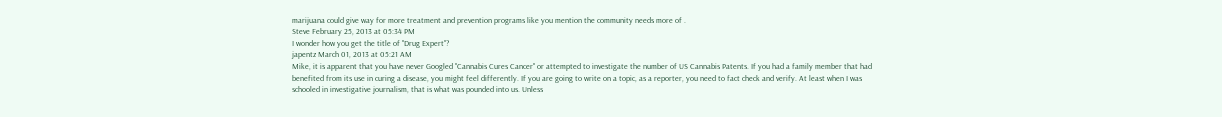marijuana could give way for more treatment and prevention programs like you mention the community needs more of .
Steve February 25, 2013 at 05:34 PM
I wonder how you get the title of "Drug Expert"?
japentz March 01, 2013 at 05:21 AM
Mike, it is apparent that you have never Googled "Cannabis Cures Cancer" or attempted to investigate the number of US Cannabis Patents. If you had a family member that had benefited from its use in curing a disease, you might feel differently. If you are going to write on a topic, as a reporter, you need to fact check and verify. At least when I was schooled in investigative journalism, that is what was pounded into us. Unless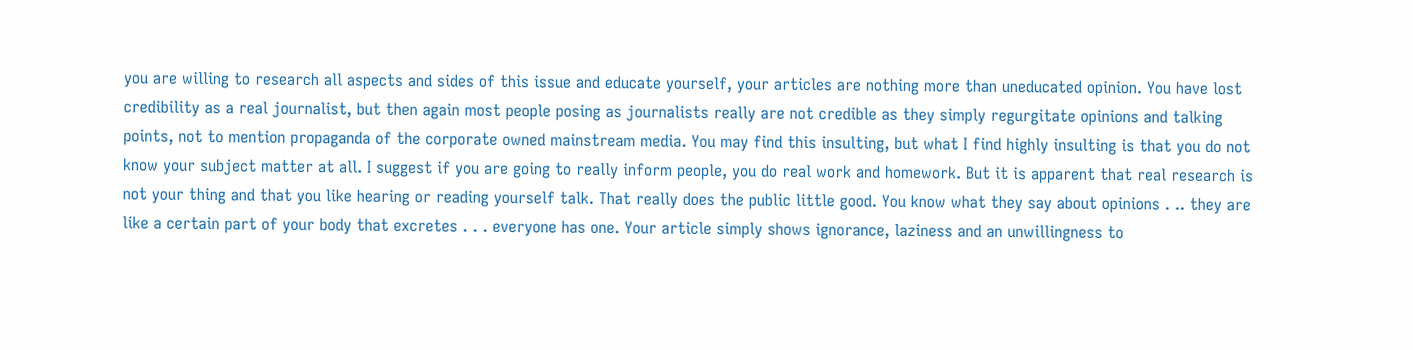you are willing to research all aspects and sides of this issue and educate yourself, your articles are nothing more than uneducated opinion. You have lost credibility as a real journalist, but then again most people posing as journalists really are not credible as they simply regurgitate opinions and talking points, not to mention propaganda of the corporate owned mainstream media. You may find this insulting, but what I find highly insulting is that you do not know your subject matter at all. I suggest if you are going to really inform people, you do real work and homework. But it is apparent that real research is not your thing and that you like hearing or reading yourself talk. That really does the public little good. You know what they say about opinions . .. they are like a certain part of your body that excretes . . . everyone has one. Your article simply shows ignorance, laziness and an unwillingness to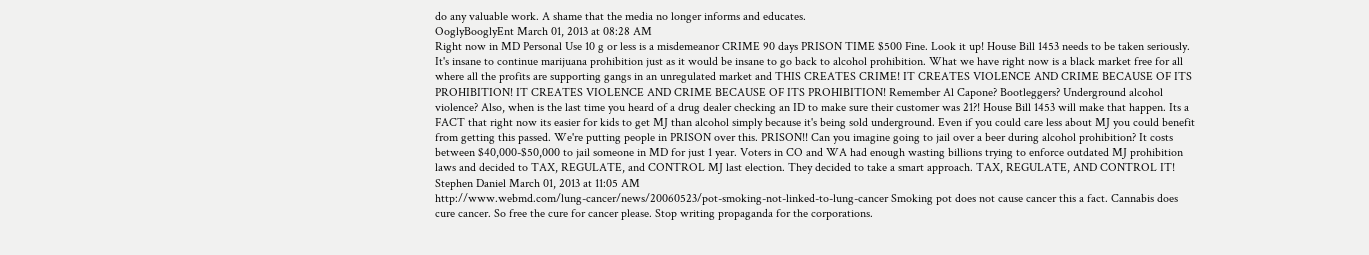do any valuable work. A shame that the media no longer informs and educates.
OoglyBooglyEnt March 01, 2013 at 08:28 AM
Right now in MD Personal Use 10 g or less is a misdemeanor CRIME 90 days PRISON TIME $500 Fine. Look it up! House Bill 1453 needs to be taken seriously. It's insane to continue marijuana prohibition just as it would be insane to go back to alcohol prohibition. What we have right now is a black market free for all where all the profits are supporting gangs in an unregulated market and THIS CREATES CRIME! IT CREATES VIOLENCE AND CRIME BECAUSE OF ITS PROHIBITION! IT CREATES VIOLENCE AND CRIME BECAUSE OF ITS PROHIBITION! Remember Al Capone? Bootleggers? Underground alcohol violence? Also, when is the last time you heard of a drug dealer checking an ID to make sure their customer was 21?! House Bill 1453 will make that happen. Its a FACT that right now its easier for kids to get MJ than alcohol simply because it's being sold underground. Even if you could care less about MJ you could benefit from getting this passed. We're putting people in PRISON over this. PRISON!! Can you imagine going to jail over a beer during alcohol prohibition? It costs between $40,000-$50,000 to jail someone in MD for just 1 year. Voters in CO and WA had enough wasting billions trying to enforce outdated MJ prohibition laws and decided to TAX, REGULATE, and CONTROL MJ last election. They decided to take a smart approach. TAX, REGULATE, AND CONTROL IT!
Stephen Daniel March 01, 2013 at 11:05 AM
http://www.webmd.com/lung-cancer/news/20060523/pot-smoking-not-linked-to-lung-cancer Smoking pot does not cause cancer this a fact. Cannabis does cure cancer. So free the cure for cancer please. Stop writing propaganda for the corporations.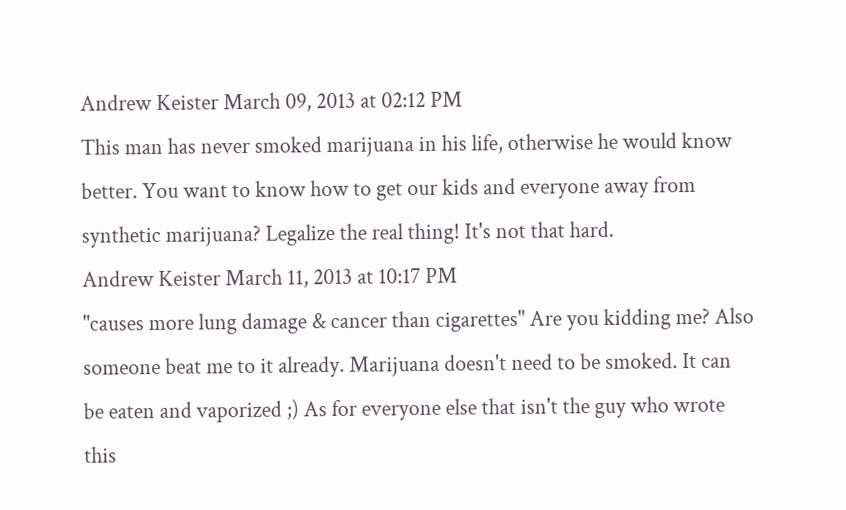Andrew Keister March 09, 2013 at 02:12 PM
This man has never smoked marijuana in his life, otherwise he would know better. You want to know how to get our kids and everyone away from synthetic marijuana? Legalize the real thing! It's not that hard.
Andrew Keister March 11, 2013 at 10:17 PM
"causes more lung damage & cancer than cigarettes" Are you kidding me? Also someone beat me to it already. Marijuana doesn't need to be smoked. It can be eaten and vaporized ;) As for everyone else that isn't the guy who wrote this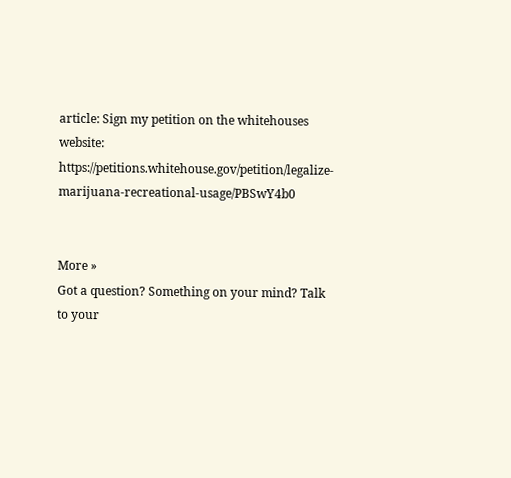article: Sign my petition on the whitehouses website: https://petitions.whitehouse.gov/petition/legalize-marijuana-recreational-usage/PBSwY4b0


More »
Got a question? Something on your mind? Talk to your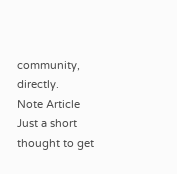community, directly.
Note Article
Just a short thought to get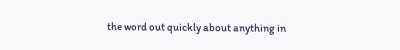the word out quickly about anything in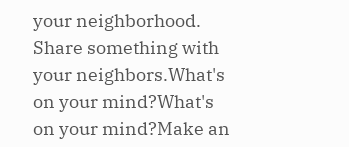your neighborhood.
Share something with your neighbors.What's on your mind?What's on your mind?Make an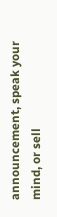announcement, speak your mind, or sell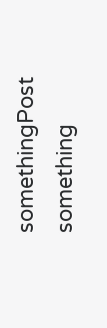somethingPost something